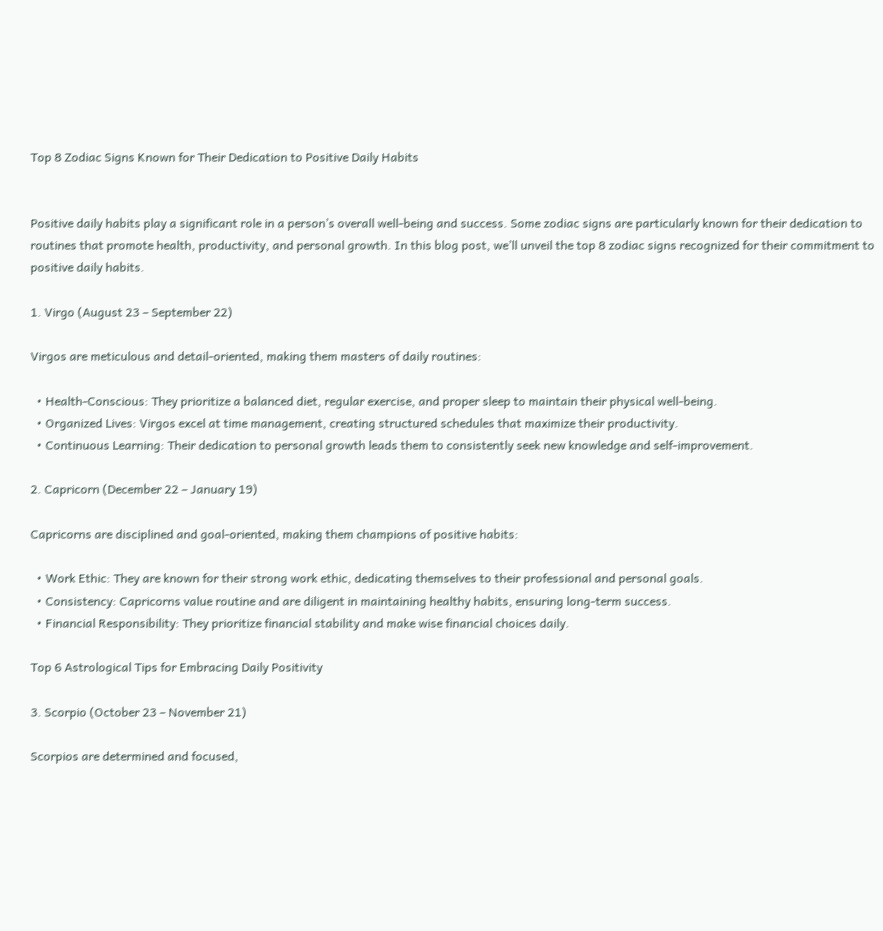Top 8 Zodiac Signs Known for Their Dedication to Positive Daily Habits


Positive daily habits play a significant role in a person’s overall well-being and success. Some zodiac signs are particularly known for their dedication to routines that promote health, productivity, and personal growth. In this blog post, we’ll unveil the top 8 zodiac signs recognized for their commitment to positive daily habits.

1. Virgo (August 23 – September 22)

Virgos are meticulous and detail-oriented, making them masters of daily routines:

  • Health-Conscious: They prioritize a balanced diet, regular exercise, and proper sleep to maintain their physical well-being.
  • Organized Lives: Virgos excel at time management, creating structured schedules that maximize their productivity.
  • Continuous Learning: Their dedication to personal growth leads them to consistently seek new knowledge and self-improvement.

2. Capricorn (December 22 – January 19)

Capricorns are disciplined and goal-oriented, making them champions of positive habits:

  • Work Ethic: They are known for their strong work ethic, dedicating themselves to their professional and personal goals.
  • Consistency: Capricorns value routine and are diligent in maintaining healthy habits, ensuring long-term success.
  • Financial Responsibility: They prioritize financial stability and make wise financial choices daily.

Top 6 Astrological Tips for Embracing Daily Positivity

3. Scorpio (October 23 – November 21)

Scorpios are determined and focused,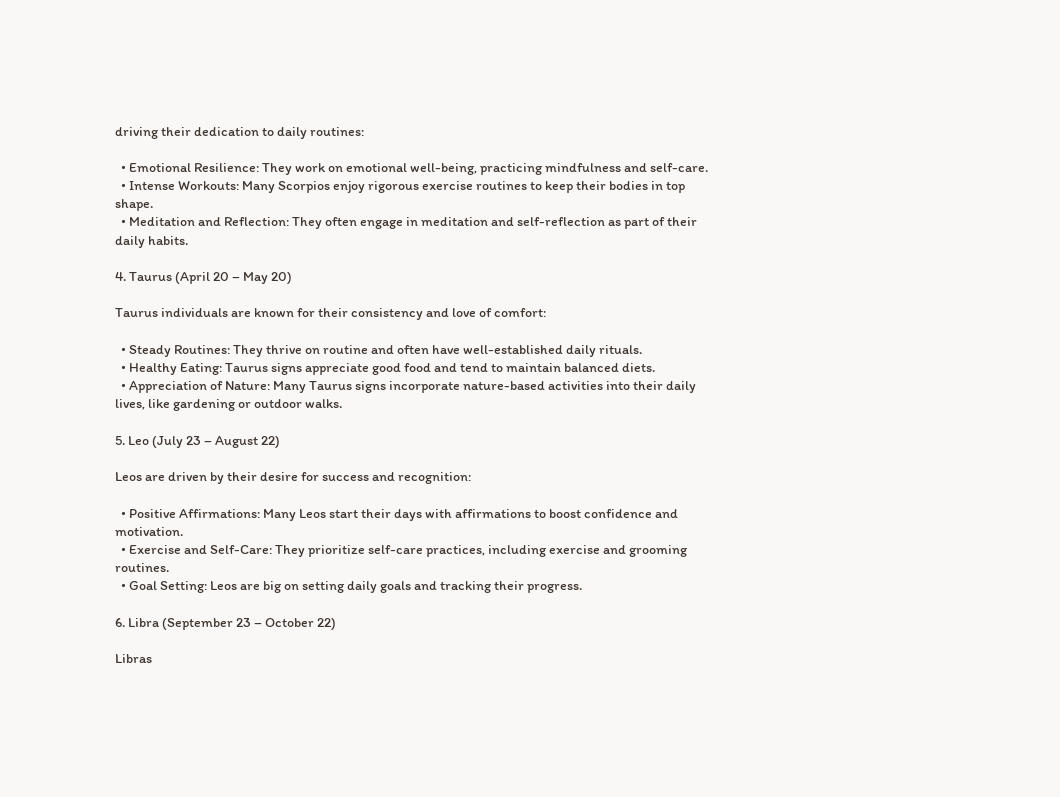driving their dedication to daily routines:

  • Emotional Resilience: They work on emotional well-being, practicing mindfulness and self-care.
  • Intense Workouts: Many Scorpios enjoy rigorous exercise routines to keep their bodies in top shape.
  • Meditation and Reflection: They often engage in meditation and self-reflection as part of their daily habits.

4. Taurus (April 20 – May 20)

Taurus individuals are known for their consistency and love of comfort:

  • Steady Routines: They thrive on routine and often have well-established daily rituals.
  • Healthy Eating: Taurus signs appreciate good food and tend to maintain balanced diets.
  • Appreciation of Nature: Many Taurus signs incorporate nature-based activities into their daily lives, like gardening or outdoor walks.

5. Leo (July 23 – August 22)

Leos are driven by their desire for success and recognition:

  • Positive Affirmations: Many Leos start their days with affirmations to boost confidence and motivation.
  • Exercise and Self-Care: They prioritize self-care practices, including exercise and grooming routines.
  • Goal Setting: Leos are big on setting daily goals and tracking their progress.

6. Libra (September 23 – October 22)

Libras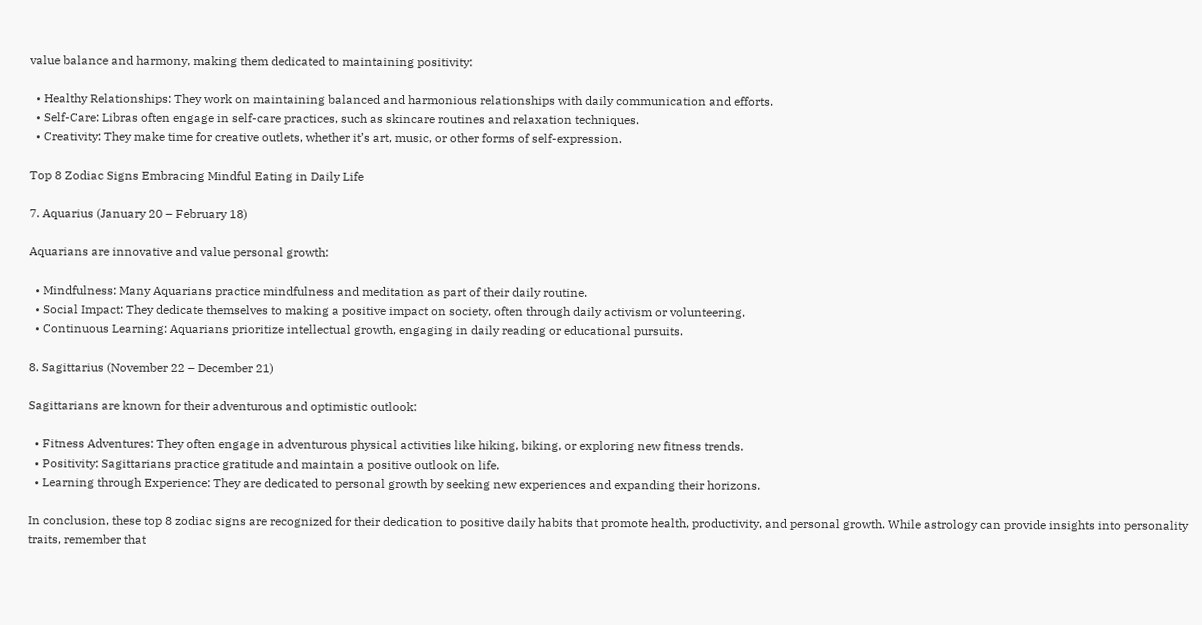value balance and harmony, making them dedicated to maintaining positivity:

  • Healthy Relationships: They work on maintaining balanced and harmonious relationships with daily communication and efforts.
  • Self-Care: Libras often engage in self-care practices, such as skincare routines and relaxation techniques.
  • Creativity: They make time for creative outlets, whether it’s art, music, or other forms of self-expression.

Top 8 Zodiac Signs Embracing Mindful Eating in Daily Life

7. Aquarius (January 20 – February 18)

Aquarians are innovative and value personal growth:

  • Mindfulness: Many Aquarians practice mindfulness and meditation as part of their daily routine.
  • Social Impact: They dedicate themselves to making a positive impact on society, often through daily activism or volunteering.
  • Continuous Learning: Aquarians prioritize intellectual growth, engaging in daily reading or educational pursuits.

8. Sagittarius (November 22 – December 21)

Sagittarians are known for their adventurous and optimistic outlook:

  • Fitness Adventures: They often engage in adventurous physical activities like hiking, biking, or exploring new fitness trends.
  • Positivity: Sagittarians practice gratitude and maintain a positive outlook on life.
  • Learning through Experience: They are dedicated to personal growth by seeking new experiences and expanding their horizons.

In conclusion, these top 8 zodiac signs are recognized for their dedication to positive daily habits that promote health, productivity, and personal growth. While astrology can provide insights into personality traits, remember that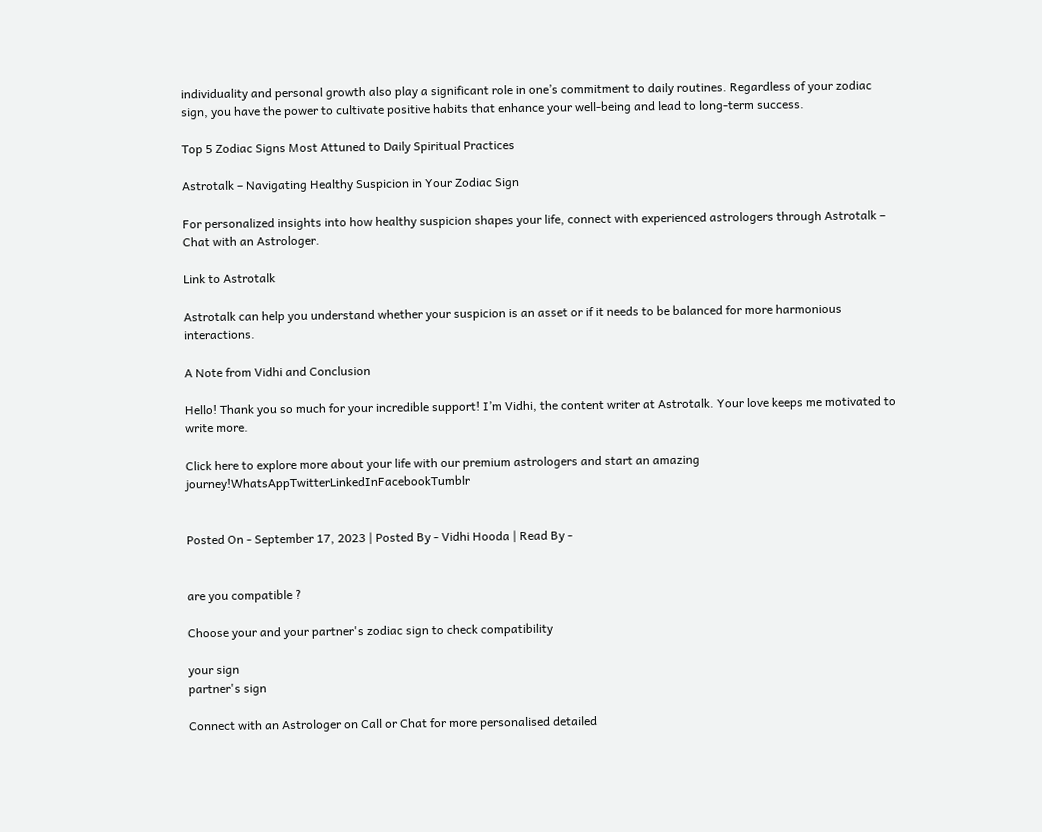individuality and personal growth also play a significant role in one’s commitment to daily routines. Regardless of your zodiac sign, you have the power to cultivate positive habits that enhance your well-being and lead to long-term success.

Top 5 Zodiac Signs Most Attuned to Daily Spiritual Practices

Astrotalk – Navigating Healthy Suspicion in Your Zodiac Sign

For personalized insights into how healthy suspicion shapes your life, connect with experienced astrologers through Astrotalk – Chat with an Astrologer.

Link to Astrotalk

Astrotalk can help you understand whether your suspicion is an asset or if it needs to be balanced for more harmonious interactions.

A Note from Vidhi and Conclusion

Hello! Thank you so much for your incredible support! I’m Vidhi, the content writer at Astrotalk. Your love keeps me motivated to write more.

Click here to explore more about your life with our premium astrologers and start an amazing journey!WhatsAppTwitterLinkedInFacebookTumblr


Posted On - September 17, 2023 | Posted By - Vidhi Hooda | Read By -


are you compatible ?

Choose your and your partner's zodiac sign to check compatibility

your sign
partner's sign

Connect with an Astrologer on Call or Chat for more personalised detailed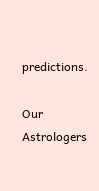predictions.

Our Astrologers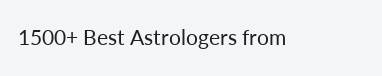1500+ Best Astrologers from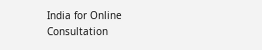India for Online Consultation